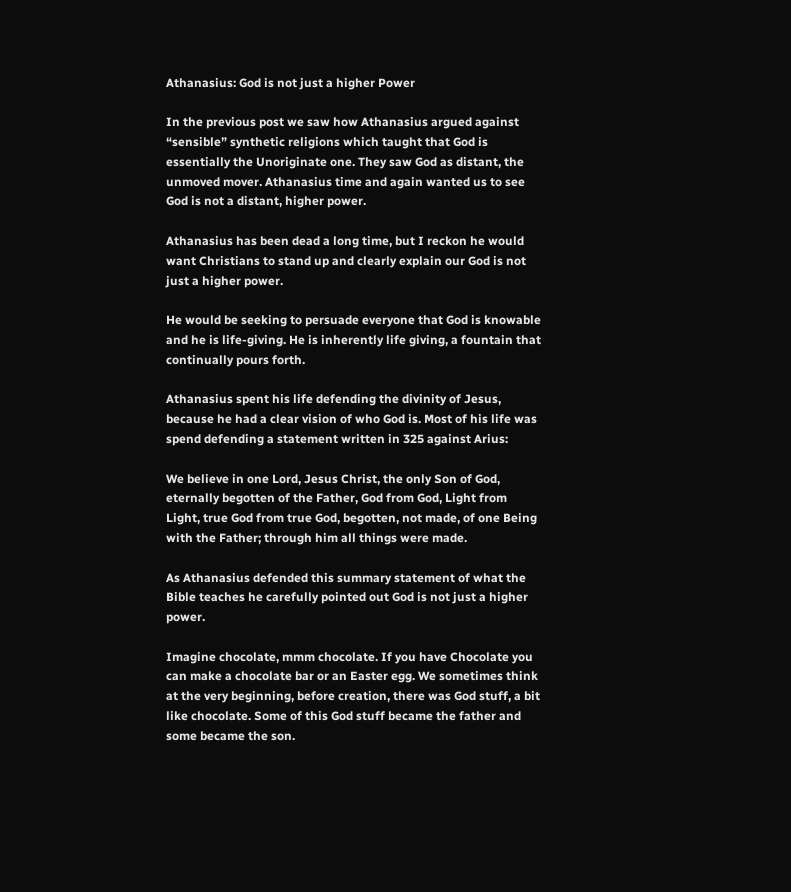Athanasius: God is not just a higher Power

In the previous post we saw how Athanasius argued against “sensible” synthetic religions which taught that God is essentially the Unoriginate one. They saw God as distant, the unmoved mover. Athanasius time and again wanted us to see God is not a distant, higher power.

Athanasius has been dead a long time, but I reckon he would want Christians to stand up and clearly explain our God is not just a higher power.

He would be seeking to persuade everyone that God is knowable and he is life-giving. He is inherently life giving, a fountain that continually pours forth.

Athanasius spent his life defending the divinity of Jesus, because he had a clear vision of who God is. Most of his life was spend defending a statement written in 325 against Arius:

We believe in one Lord, Jesus Christ, the only Son of God, eternally begotten of the Father, God from God, Light from Light, true God from true God, begotten, not made, of one Being with the Father; through him all things were made.

As Athanasius defended this summary statement of what the Bible teaches he carefully pointed out God is not just a higher power.

Imagine chocolate, mmm chocolate. If you have Chocolate you can make a chocolate bar or an Easter egg. We sometimes think at the very beginning, before creation, there was God stuff, a bit like chocolate. Some of this God stuff became the father and some became the son.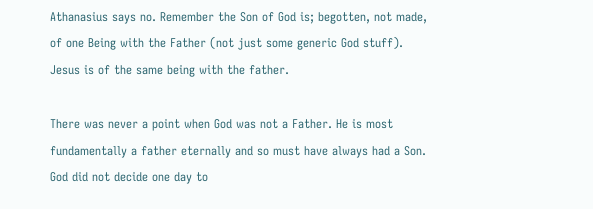Athanasius says no. Remember the Son of God is; begotten, not made, of one Being with the Father (not just some generic God stuff). Jesus is of the same being with the father.

There was never a point when God was not a Father. He is most fundamentally a father eternally and so must have always had a Son. God did not decide one day to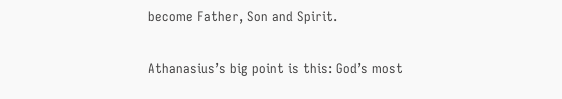become Father, Son and Spirit.

Athanasius’s big point is this: God’s most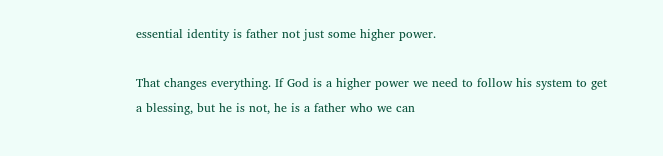essential identity is father not just some higher power.

That changes everything. If God is a higher power we need to follow his system to get a blessing, but he is not, he is a father who we can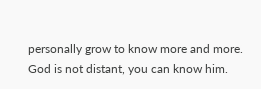personally grow to know more and more. God is not distant, you can know him.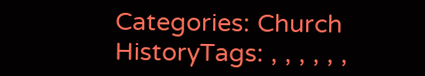Categories: Church HistoryTags: , , , , , ,